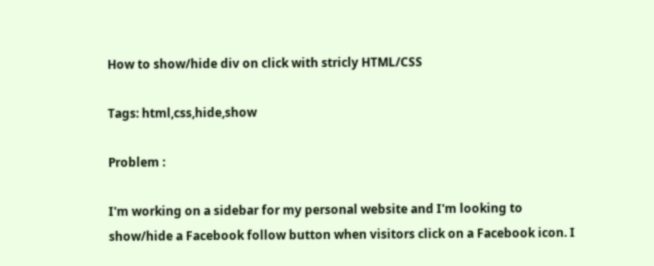How to show/hide div on click with stricly HTML/CSS

Tags: html,css,hide,show

Problem :

I'm working on a sidebar for my personal website and I'm looking to show/hide a Facebook follow button when visitors click on a Facebook icon. I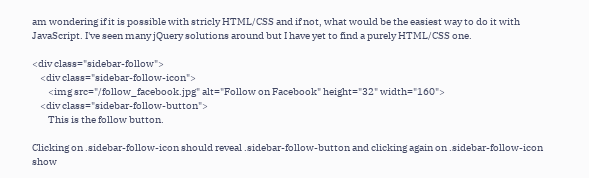am wondering if it is possible with stricly HTML/CSS and if not, what would be the easiest way to do it with JavaScript. I've seen many jQuery solutions around but I have yet to find a purely HTML/CSS one.

<div class="sidebar-follow">
    <div class="sidebar-follow-icon">
        <img src="/follow_facebook.jpg" alt="Follow on Facebook" height="32" width="160">
    <div class="sidebar-follow-button">
        This is the follow button.

Clicking on .sidebar-follow-icon should reveal .sidebar-follow-button and clicking again on .sidebar-follow-icon show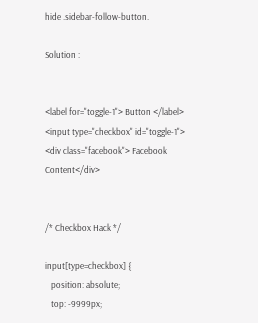hide .sidebar-follow-button.

Solution :


<label for="toggle-1"> Button </label>
<input type="checkbox" id="toggle-1">
<div class="facebook"> Facebook Content</div>


/* Checkbox Hack */

input[type=checkbox] {
   position: absolute;
   top: -9999px;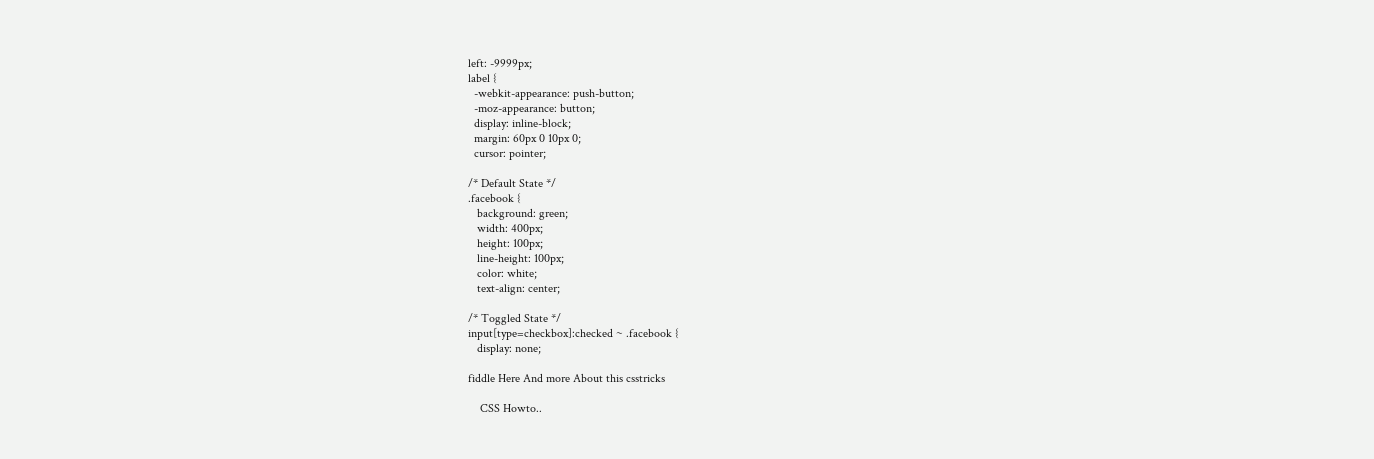left: -9999px;
label {
  -webkit-appearance: push-button;
  -moz-appearance: button;
  display: inline-block;
  margin: 60px 0 10px 0;
  cursor: pointer;

/* Default State */
.facebook {
   background: green;
   width: 400px;
   height: 100px;
   line-height: 100px;
   color: white;
   text-align: center;

/* Toggled State */
input[type=checkbox]:checked ~ .facebook {
   display: none;

fiddle Here And more About this csstricks

    CSS Howto..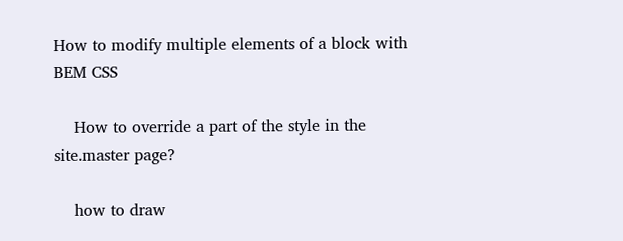How to modify multiple elements of a block with BEM CSS

    How to override a part of the style in the site.master page?

    how to draw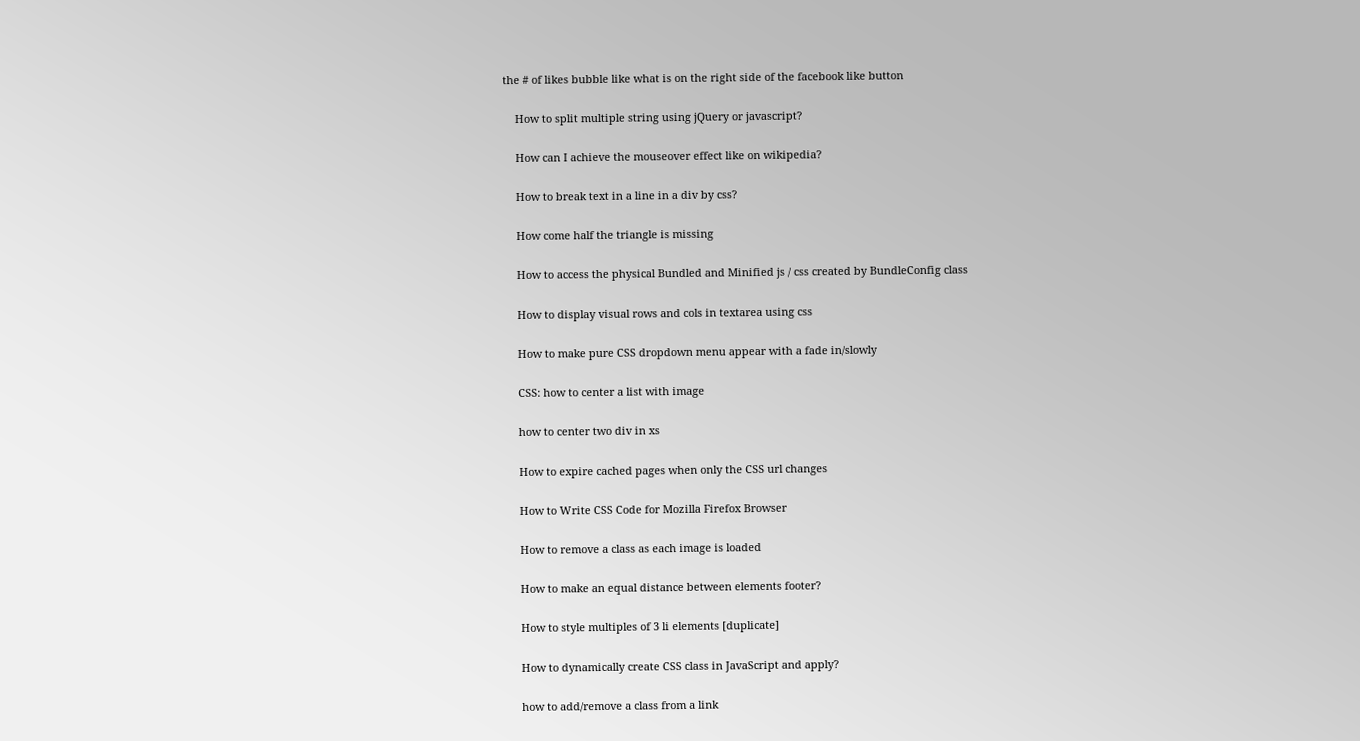the # of likes bubble like what is on the right side of the facebook like button

    How to split multiple string using jQuery or javascript?

    How can I achieve the mouseover effect like on wikipedia?

    How to break text in a line in a div by css?

    How come half the triangle is missing

    How to access the physical Bundled and Minified js / css created by BundleConfig class

    How to display visual rows and cols in textarea using css

    How to make pure CSS dropdown menu appear with a fade in/slowly

    CSS: how to center a list with image

    how to center two div in xs

    How to expire cached pages when only the CSS url changes

    How to Write CSS Code for Mozilla Firefox Browser

    How to remove a class as each image is loaded

    How to make an equal distance between elements footer?

    How to style multiples of 3 li elements [duplicate]

    How to dynamically create CSS class in JavaScript and apply?

    how to add/remove a class from a link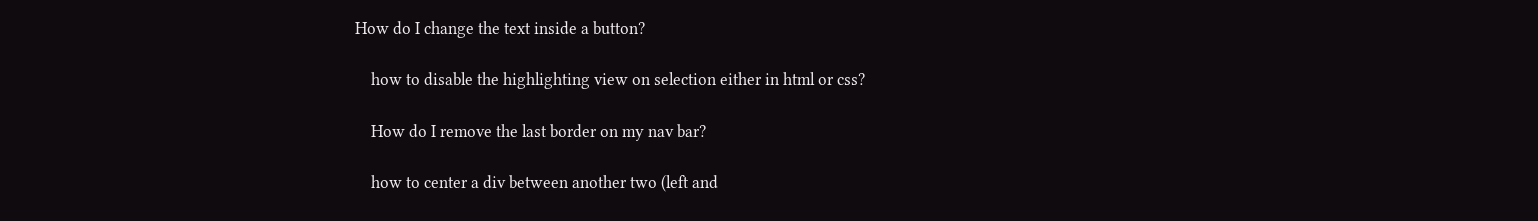How do I change the text inside a button?

    how to disable the highlighting view on selection either in html or css?

    How do I remove the last border on my nav bar?

    how to center a div between another two (left and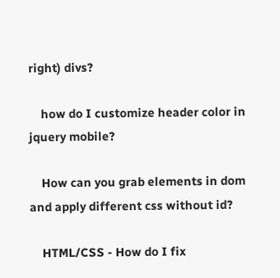right) divs?

    how do I customize header color in jquery mobile?

    How can you grab elements in dom and apply different css without id?

    HTML/CSS - How do I fix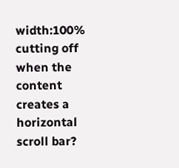width:100% cutting off when the content creates a horizontal scroll bar?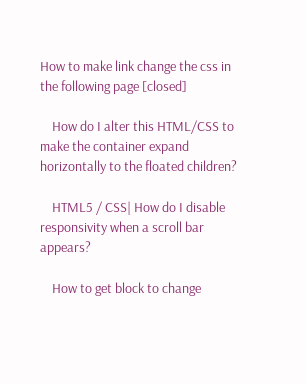How to make link change the css in the following page [closed]

    How do I alter this HTML/CSS to make the container expand horizontally to the floated children?

    HTML5 / CSS| How do I disable responsivity when a scroll bar appears?

    How to get block to change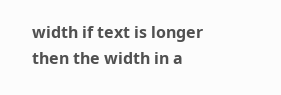width if text is longer then the width in a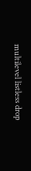multilevel listless drop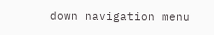down navigation menu